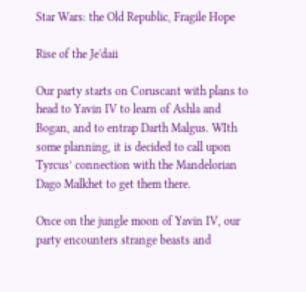Star Wars: the Old Republic, Fragile Hope

Rise of the Je'daii

Our party starts on Coruscant with plans to head to Yavin IV to learn of Ashla and Bogan, and to entrap Darth Malgus. WIth some planning, it is decided to call upon Tyrcus’ connection with the Mandelorian Dago Malkhet to get them there.

Once on the jungle moon of Yavin IV, our party encounters strange beasts and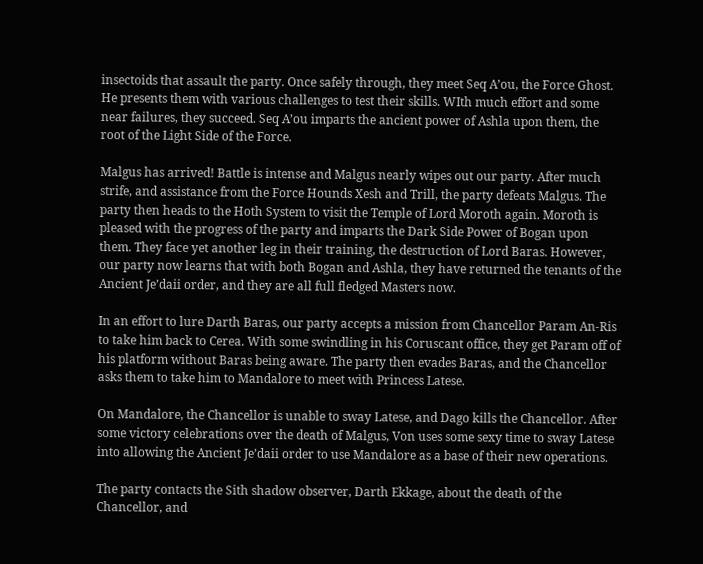insectoids that assault the party. Once safely through, they meet Seq A’ou, the Force Ghost. He presents them with various challenges to test their skills. WIth much effort and some near failures, they succeed. Seq A’ou imparts the ancient power of Ashla upon them, the root of the Light Side of the Force.

Malgus has arrived! Battle is intense and Malgus nearly wipes out our party. After much strife, and assistance from the Force Hounds Xesh and Trill, the party defeats Malgus. The party then heads to the Hoth System to visit the Temple of Lord Moroth again. Moroth is pleased with the progress of the party and imparts the Dark Side Power of Bogan upon them. They face yet another leg in their training, the destruction of Lord Baras. However, our party now learns that with both Bogan and Ashla, they have returned the tenants of the Ancient Je’daii order, and they are all full fledged Masters now.

In an effort to lure Darth Baras, our party accepts a mission from Chancellor Param An-Ris to take him back to Cerea. With some swindling in his Coruscant office, they get Param off of his platform without Baras being aware. The party then evades Baras, and the Chancellor asks them to take him to Mandalore to meet with Princess Latese.

On Mandalore, the Chancellor is unable to sway Latese, and Dago kills the Chancellor. After some victory celebrations over the death of Malgus, Von uses some sexy time to sway Latese into allowing the Ancient Je’daii order to use Mandalore as a base of their new operations.

The party contacts the Sith shadow observer, Darth Ekkage, about the death of the Chancellor, and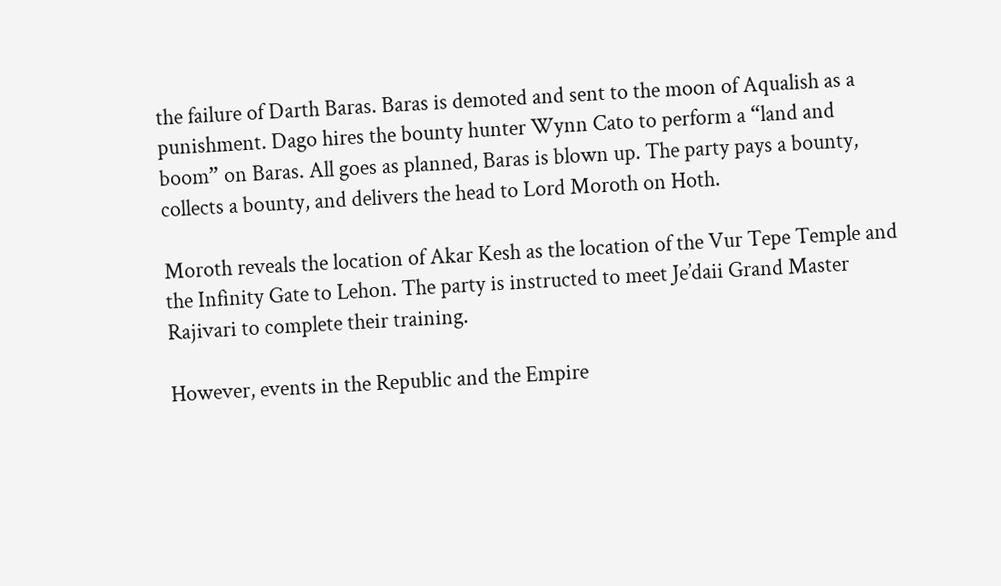the failure of Darth Baras. Baras is demoted and sent to the moon of Aqualish as a punishment. Dago hires the bounty hunter Wynn Cato to perform a “land and boom” on Baras. All goes as planned, Baras is blown up. The party pays a bounty, collects a bounty, and delivers the head to Lord Moroth on Hoth.

Moroth reveals the location of Akar Kesh as the location of the Vur Tepe Temple and the Infinity Gate to Lehon. The party is instructed to meet Je’daii Grand Master Rajivari to complete their training.

However, events in the Republic and the Empire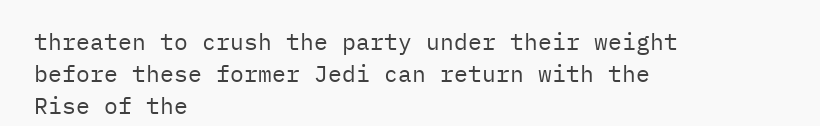threaten to crush the party under their weight before these former Jedi can return with the Rise of the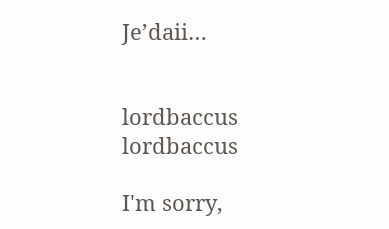Je’daii…


lordbaccus lordbaccus

I'm sorry,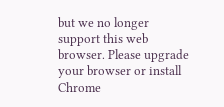but we no longer support this web browser. Please upgrade your browser or install Chrome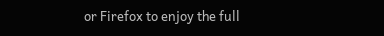or Firefox to enjoy the full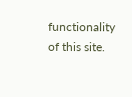functionality of this site.